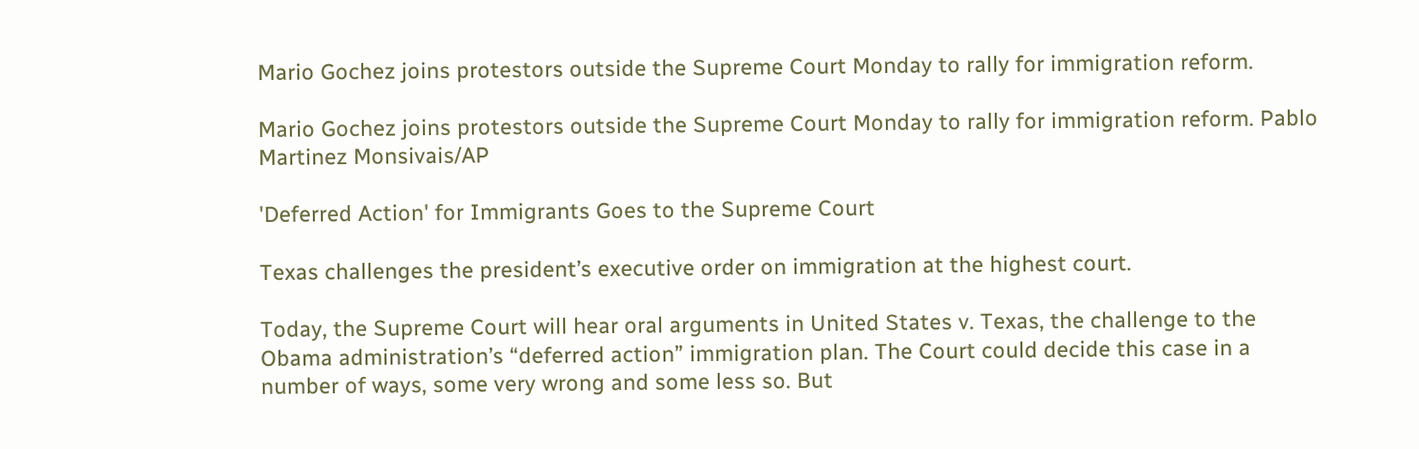Mario Gochez joins protestors outside the Supreme Court Monday to rally for immigration reform.

Mario Gochez joins protestors outside the Supreme Court Monday to rally for immigration reform. Pablo Martinez Monsivais/AP

'Deferred Action' for Immigrants Goes to the Supreme Court

Texas challenges the president’s executive order on immigration at the highest court.

Today, the Supreme Court will hear oral arguments in United States v. Texas, the challenge to the Obama administration’s “deferred action” immigration plan. The Court could decide this case in a number of ways, some very wrong and some less so. But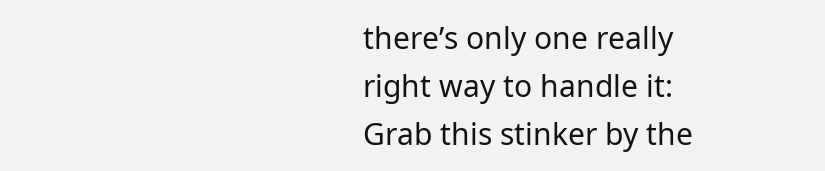there’s only one really right way to handle it: Grab this stinker by the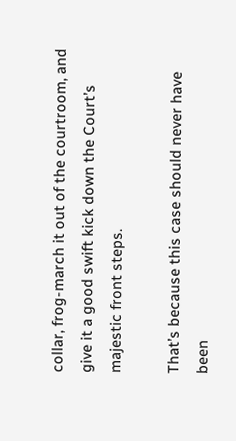collar, frog-march it out of the courtroom, and give it a good swift kick down the Court’s majestic front steps.

That’s because this case should never have been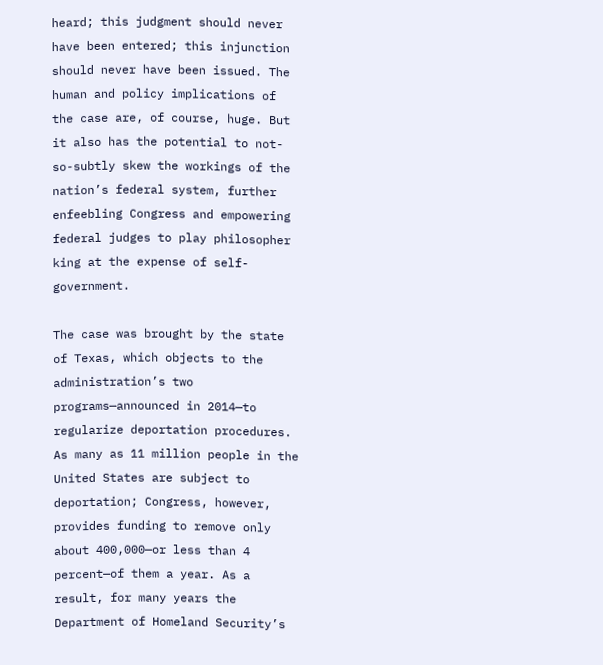heard; this judgment should never have been entered; this injunction should never have been issued. The human and policy implications of the case are, of course, huge. But it also has the potential to not-so-subtly skew the workings of the nation’s federal system, further enfeebling Congress and empowering federal judges to play philosopher king at the expense of self-government.

The case was brought by the state of Texas, which objects to the administration’s two programs—announced in 2014—to regularize deportation procedures. As many as 11 million people in the United States are subject to deportation; Congress, however, provides funding to remove only about 400,000—or less than 4 percent—of them a year. As a result, for many years the Department of Homeland Security’s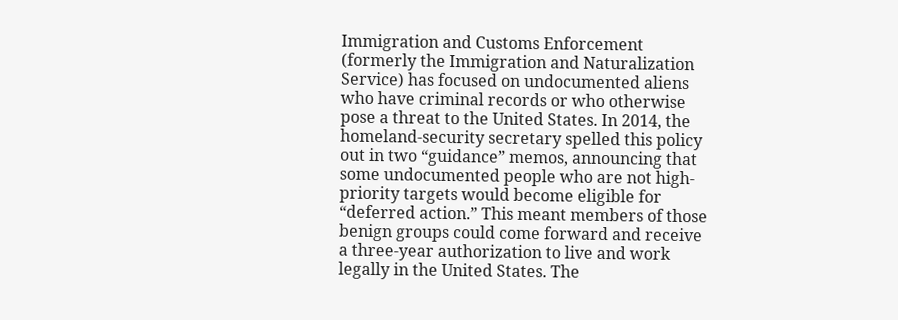Immigration and Customs Enforcement (formerly the Immigration and Naturalization Service) has focused on undocumented aliens who have criminal records or who otherwise pose a threat to the United States. In 2014, the homeland-security secretary spelled this policy out in two “guidance” memos, announcing that some undocumented people who are not high-priority targets would become eligible for “deferred action.” This meant members of those benign groups could come forward and receive a three-year authorization to live and work legally in the United States. The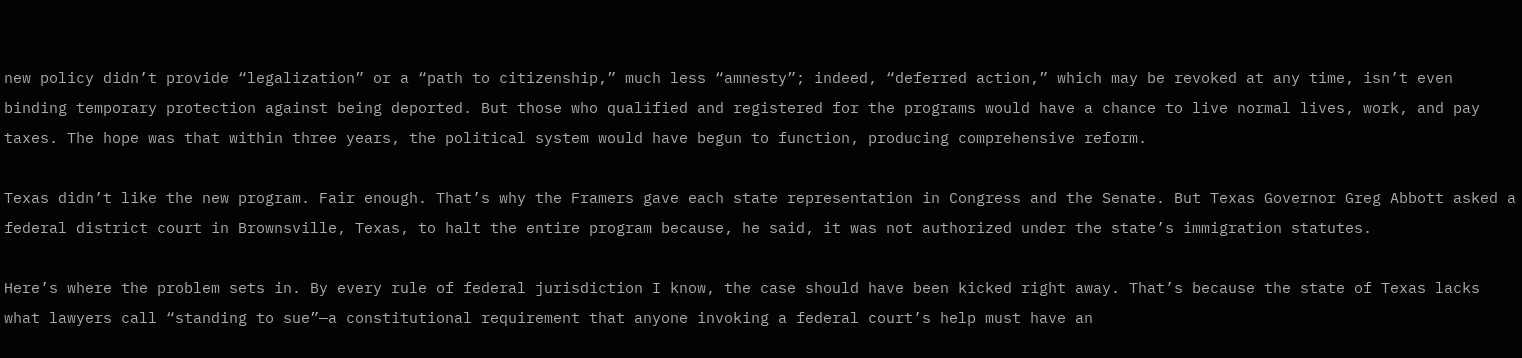new policy didn’t provide “legalization” or a “path to citizenship,” much less “amnesty”; indeed, “deferred action,” which may be revoked at any time, isn’t even binding temporary protection against being deported. But those who qualified and registered for the programs would have a chance to live normal lives, work, and pay taxes. The hope was that within three years, the political system would have begun to function, producing comprehensive reform.

Texas didn’t like the new program. Fair enough. That’s why the Framers gave each state representation in Congress and the Senate. But Texas Governor Greg Abbott asked a federal district court in Brownsville, Texas, to halt the entire program because, he said, it was not authorized under the state’s immigration statutes.

Here’s where the problem sets in. By every rule of federal jurisdiction I know, the case should have been kicked right away. That’s because the state of Texas lacks what lawyers call “standing to sue”—a constitutional requirement that anyone invoking a federal court’s help must have an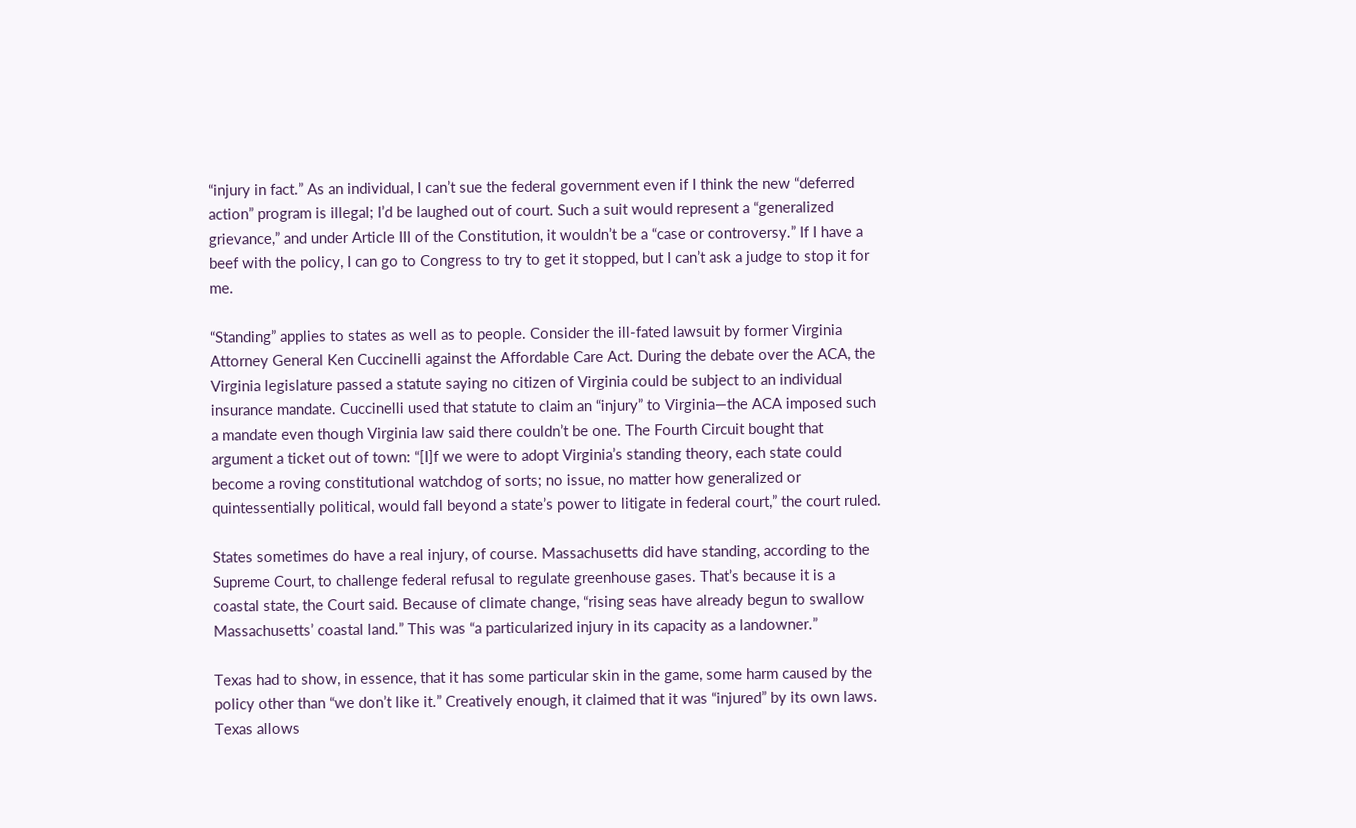“injury in fact.” As an individual, I can’t sue the federal government even if I think the new “deferred action” program is illegal; I’d be laughed out of court. Such a suit would represent a “generalized grievance,” and under Article III of the Constitution, it wouldn’t be a “case or controversy.” If I have a beef with the policy, I can go to Congress to try to get it stopped, but I can’t ask a judge to stop it for me.

“Standing” applies to states as well as to people. Consider the ill-fated lawsuit by former Virginia Attorney General Ken Cuccinelli against the Affordable Care Act. During the debate over the ACA, the Virginia legislature passed a statute saying no citizen of Virginia could be subject to an individual insurance mandate. Cuccinelli used that statute to claim an “injury” to Virginia—the ACA imposed such a mandate even though Virginia law said there couldn’t be one. The Fourth Circuit bought that argument a ticket out of town: “[I]f we were to adopt Virginia’s standing theory, each state could become a roving constitutional watchdog of sorts; no issue, no matter how generalized or quintessentially political, would fall beyond a state’s power to litigate in federal court,” the court ruled.

States sometimes do have a real injury, of course. Massachusetts did have standing, according to the Supreme Court, to challenge federal refusal to regulate greenhouse gases. That’s because it is a coastal state, the Court said. Because of climate change, “rising seas have already begun to swallow Massachusetts’ coastal land.” This was “a particularized injury in its capacity as a landowner.”

Texas had to show, in essence, that it has some particular skin in the game, some harm caused by the policy other than “we don’t like it.” Creatively enough, it claimed that it was “injured” by its own laws. Texas allows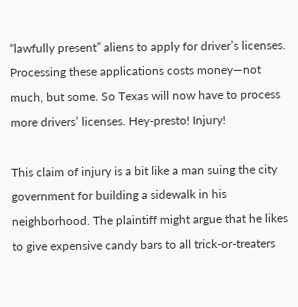“lawfully present” aliens to apply for driver’s licenses. Processing these applications costs money—not much, but some. So Texas will now have to process more drivers’ licenses. Hey-presto! Injury!

This claim of injury is a bit like a man suing the city government for building a sidewalk in his neighborhood. The plaintiff might argue that he likes to give expensive candy bars to all trick-or-treaters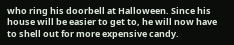who ring his doorbell at Halloween. Since his house will be easier to get to, he will now have to shell out for more expensive candy.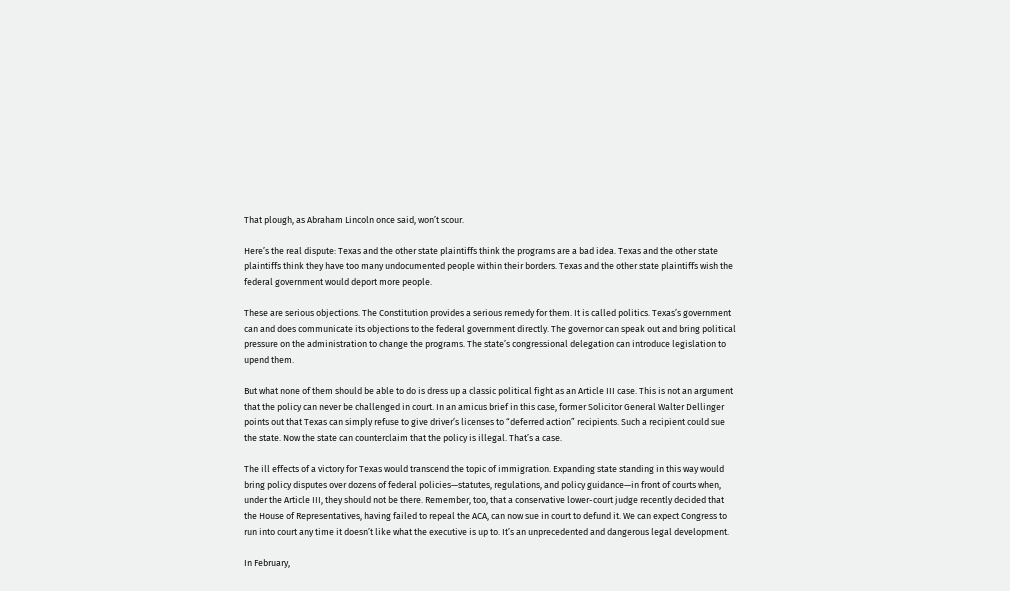That plough, as Abraham Lincoln once said, won’t scour.

Here’s the real dispute: Texas and the other state plaintiffs think the programs are a bad idea. Texas and the other state plaintiffs think they have too many undocumented people within their borders. Texas and the other state plaintiffs wish the federal government would deport more people.

These are serious objections. The Constitution provides a serious remedy for them. It is called politics. Texas’s government can and does communicate its objections to the federal government directly. The governor can speak out and bring political pressure on the administration to change the programs. The state’s congressional delegation can introduce legislation to upend them.

But what none of them should be able to do is dress up a classic political fight as an Article III case. This is not an argument that the policy can never be challenged in court. In an amicus brief in this case, former Solicitor General Walter Dellinger points out that Texas can simply refuse to give driver’s licenses to “deferred action” recipients. Such a recipient could sue the state. Now the state can counterclaim that the policy is illegal. That’s a case.

The ill effects of a victory for Texas would transcend the topic of immigration. Expanding state standing in this way would bring policy disputes over dozens of federal policies—statutes, regulations, and policy guidance—in front of courts when, under the Article III, they should not be there. Remember, too, that a conservative lower-court judge recently decided that the House of Representatives, having failed to repeal the ACA, can now sue in court to defund it. We can expect Congress to run into court any time it doesn’t like what the executive is up to. It’s an unprecedented and dangerous legal development.

In February,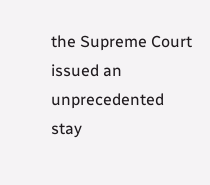the Supreme Court issued an unprecedented stay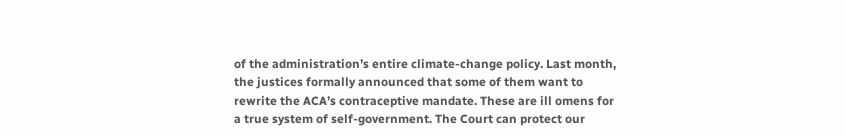of the administration’s entire climate-change policy. Last month, the justices formally announced that some of them want to rewrite the ACA’s contraceptive mandate. These are ill omens for a true system of self-government. The Court can protect our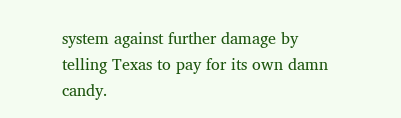system against further damage by telling Texas to pay for its own damn candy.